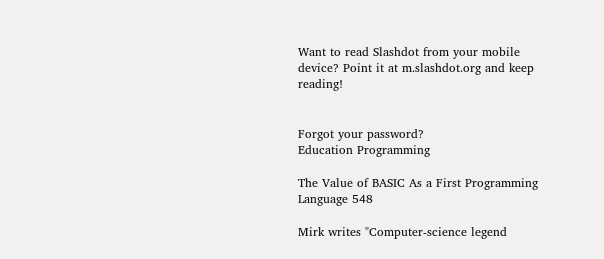Want to read Slashdot from your mobile device? Point it at m.slashdot.org and keep reading!


Forgot your password?
Education Programming

The Value of BASIC As a First Programming Language 548

Mirk writes "Computer-science legend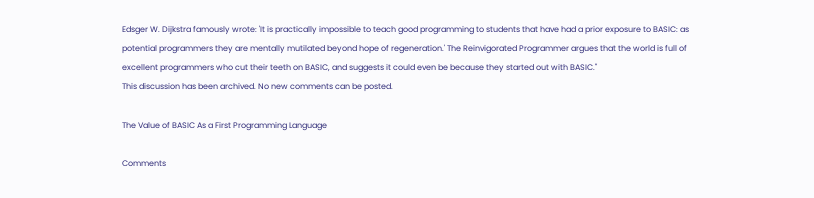Edsger W. Dijkstra famously wrote: 'It is practically impossible to teach good programming to students that have had a prior exposure to BASIC: as potential programmers they are mentally mutilated beyond hope of regeneration.' The Reinvigorated Programmer argues that the world is full of excellent programmers who cut their teeth on BASIC, and suggests it could even be because they started out with BASIC."
This discussion has been archived. No new comments can be posted.

The Value of BASIC As a First Programming Language

Comments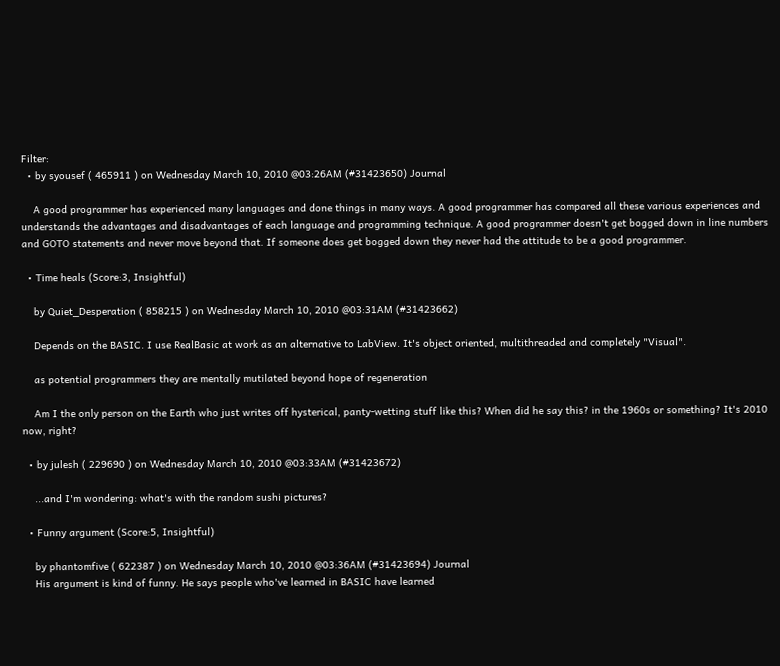Filter:
  • by syousef ( 465911 ) on Wednesday March 10, 2010 @03:26AM (#31423650) Journal

    A good programmer has experienced many languages and done things in many ways. A good programmer has compared all these various experiences and understands the advantages and disadvantages of each language and programming technique. A good programmer doesn't get bogged down in line numbers and GOTO statements and never move beyond that. If someone does get bogged down they never had the attitude to be a good programmer.

  • Time heals (Score:3, Insightful)

    by Quiet_Desperation ( 858215 ) on Wednesday March 10, 2010 @03:31AM (#31423662)

    Depends on the BASIC. I use RealBasic at work as an alternative to LabView. It's object oriented, multithreaded and completely "Visual".

    as potential programmers they are mentally mutilated beyond hope of regeneration

    Am I the only person on the Earth who just writes off hysterical, panty-wetting stuff like this? When did he say this? in the 1960s or something? It's 2010 now, right?

  • by julesh ( 229690 ) on Wednesday March 10, 2010 @03:33AM (#31423672)

    ...and I'm wondering: what's with the random sushi pictures?

  • Funny argument (Score:5, Insightful)

    by phantomfive ( 622387 ) on Wednesday March 10, 2010 @03:36AM (#31423694) Journal
    His argument is kind of funny. He says people who've learned in BASIC have learned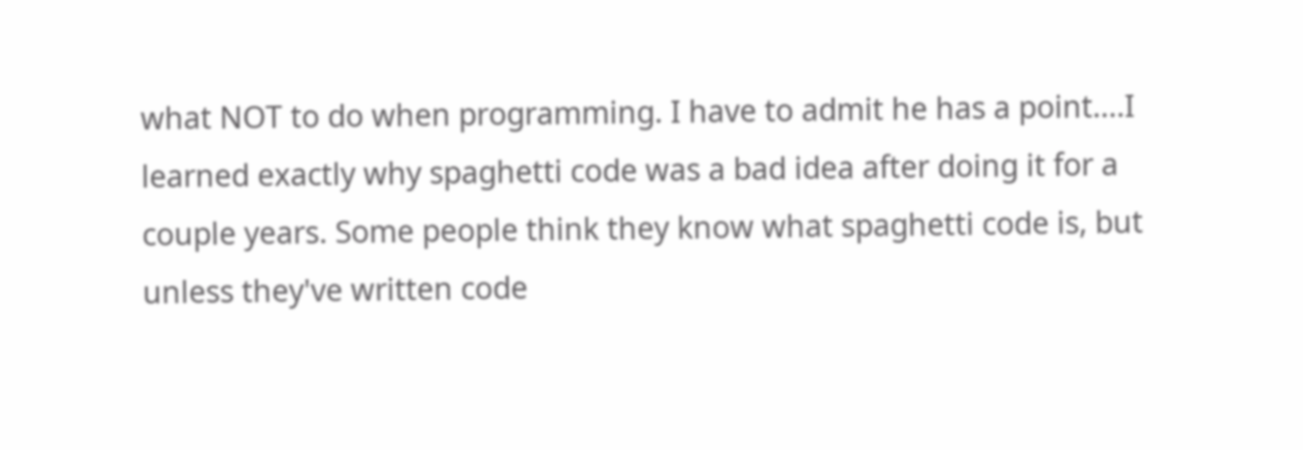what NOT to do when programming. I have to admit he has a point....I learned exactly why spaghetti code was a bad idea after doing it for a couple years. Some people think they know what spaghetti code is, but unless they've written code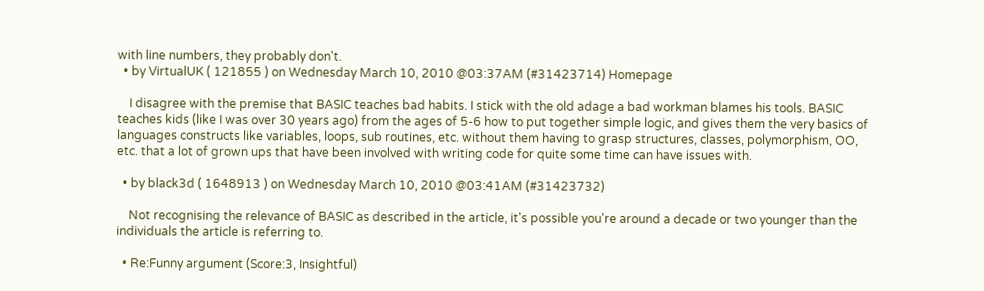with line numbers, they probably don't.
  • by VirtualUK ( 121855 ) on Wednesday March 10, 2010 @03:37AM (#31423714) Homepage

    I disagree with the premise that BASIC teaches bad habits. I stick with the old adage a bad workman blames his tools. BASIC teaches kids (like I was over 30 years ago) from the ages of 5-6 how to put together simple logic, and gives them the very basics of languages constructs like variables, loops, sub routines, etc. without them having to grasp structures, classes, polymorphism, OO, etc. that a lot of grown ups that have been involved with writing code for quite some time can have issues with.

  • by black3d ( 1648913 ) on Wednesday March 10, 2010 @03:41AM (#31423732)

    Not recognising the relevance of BASIC as described in the article, it's possible you're around a decade or two younger than the individuals the article is referring to.

  • Re:Funny argument (Score:3, Insightful)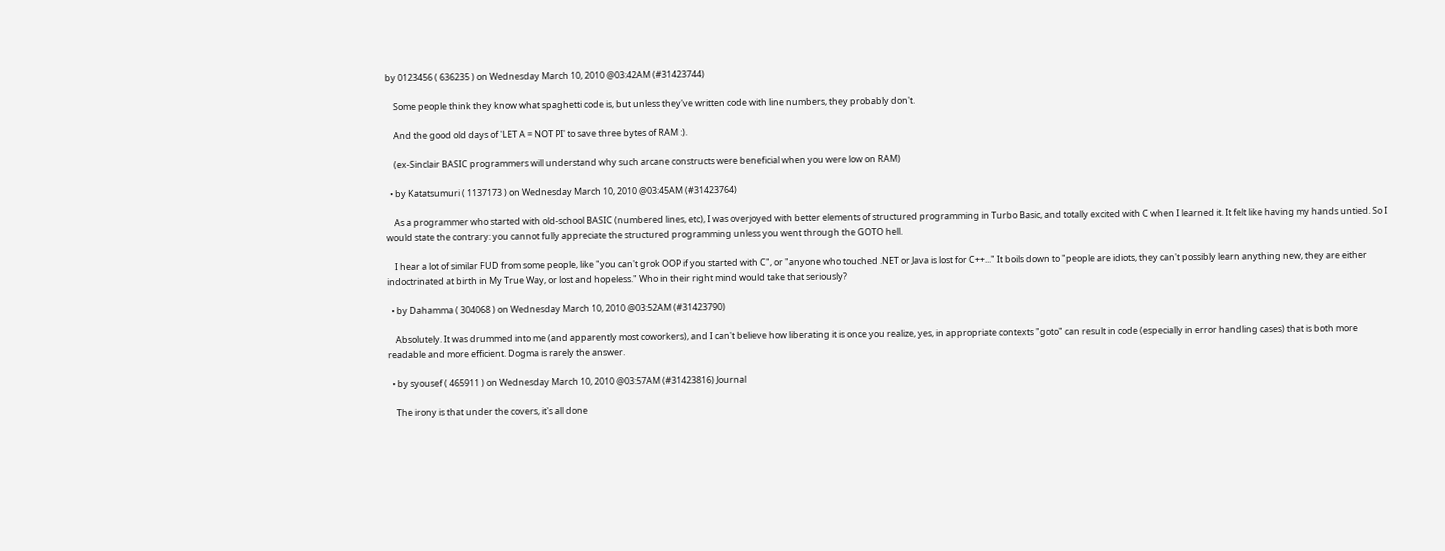by 0123456 ( 636235 ) on Wednesday March 10, 2010 @03:42AM (#31423744)

    Some people think they know what spaghetti code is, but unless they've written code with line numbers, they probably don't.

    And the good old days of 'LET A = NOT PI' to save three bytes of RAM :).

    (ex-Sinclair BASIC programmers will understand why such arcane constructs were beneficial when you were low on RAM)

  • by Katatsumuri ( 1137173 ) on Wednesday March 10, 2010 @03:45AM (#31423764)

    As a programmer who started with old-school BASIC (numbered lines, etc), I was overjoyed with better elements of structured programming in Turbo Basic, and totally excited with C when I learned it. It felt like having my hands untied. So I would state the contrary: you cannot fully appreciate the structured programming unless you went through the GOTO hell.

    I hear a lot of similar FUD from some people, like "you can't grok OOP if you started with C", or "anyone who touched .NET or Java is lost for C++..." It boils down to "people are idiots, they can't possibly learn anything new, they are either indoctrinated at birth in My True Way, or lost and hopeless." Who in their right mind would take that seriously?

  • by Dahamma ( 304068 ) on Wednesday March 10, 2010 @03:52AM (#31423790)

    Absolutely. It was drummed into me (and apparently most coworkers), and I can't believe how liberating it is once you realize, yes, in appropriate contexts "goto" can result in code (especially in error handling cases) that is both more readable and more efficient. Dogma is rarely the answer.

  • by syousef ( 465911 ) on Wednesday March 10, 2010 @03:57AM (#31423816) Journal

    The irony is that under the covers, it's all done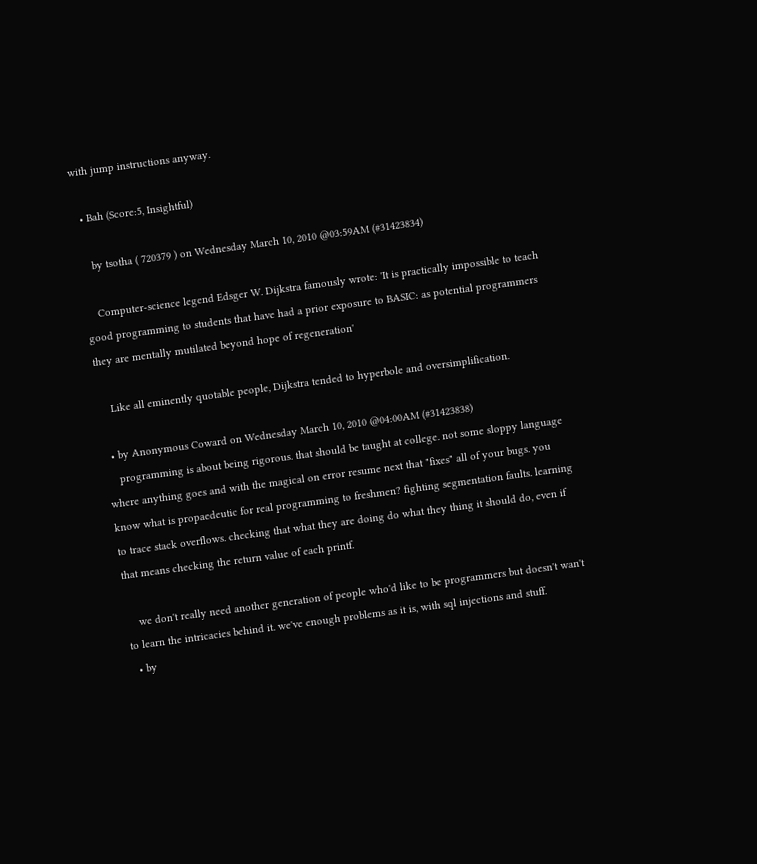with jump instructions anyway.

  • Bah (Score:5, Insightful)

    by tsotha ( 720379 ) on Wednesday March 10, 2010 @03:59AM (#31423834)

    Computer-science legend Edsger W. Dijkstra famously wrote: 'It is practically impossible to teach good programming to students that have had a prior exposure to BASIC: as potential programmers they are mentally mutilated beyond hope of regeneration'

    Like all eminently quotable people, Dijkstra tended to hyperbole and oversimplification.

  • by Anonymous Coward on Wednesday March 10, 2010 @04:00AM (#31423838)
    programming is about being rigorous. that should be taught at college. not some sloppy language where anything goes and with the magical on error resume next that "fixes" all of your bugs. you know what is propaedeutic for real programming to freshmen? fighting segmentation faults. learning to trace stack overflows. checking that what they are doing do what they thing it should do, even if that means checking the return value of each printf.

    we don't really need another generation of people who'd like to be programmers but doesn't wan't to learn the intricacies behind it. we've enough problems as it is, with sql injections and stuff.
  • by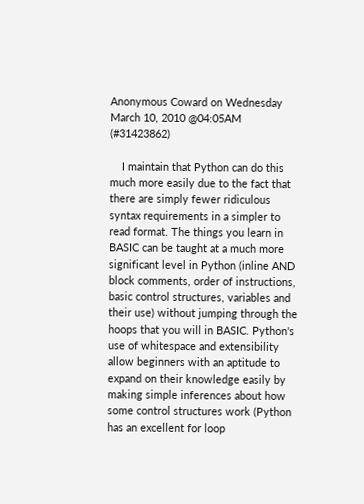Anonymous Coward on Wednesday March 10, 2010 @04:05AM (#31423862)

    I maintain that Python can do this much more easily due to the fact that there are simply fewer ridiculous syntax requirements in a simpler to read format. The things you learn in BASIC can be taught at a much more significant level in Python (inline AND block comments, order of instructions, basic control structures, variables and their use) without jumping through the hoops that you will in BASIC. Python's use of whitespace and extensibility allow beginners with an aptitude to expand on their knowledge easily by making simple inferences about how some control structures work (Python has an excellent for loop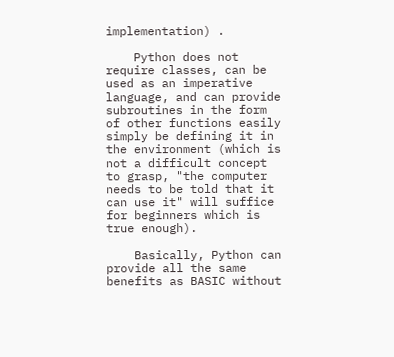implementation) .

    Python does not require classes, can be used as an imperative language, and can provide subroutines in the form of other functions easily simply be defining it in the environment (which is not a difficult concept to grasp, "the computer needs to be told that it can use it" will suffice for beginners which is true enough).

    Basically, Python can provide all the same benefits as BASIC without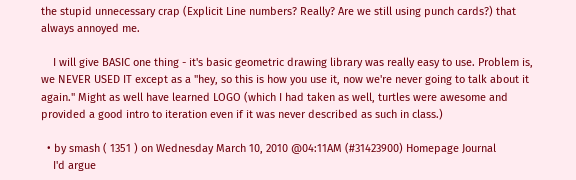the stupid unnecessary crap (Explicit Line numbers? Really? Are we still using punch cards?) that always annoyed me.

    I will give BASIC one thing - it's basic geometric drawing library was really easy to use. Problem is, we NEVER USED IT except as a "hey, so this is how you use it, now we're never going to talk about it again." Might as well have learned LOGO (which I had taken as well, turtles were awesome and provided a good intro to iteration even if it was never described as such in class.)

  • by smash ( 1351 ) on Wednesday March 10, 2010 @04:11AM (#31423900) Homepage Journal
    I'd argue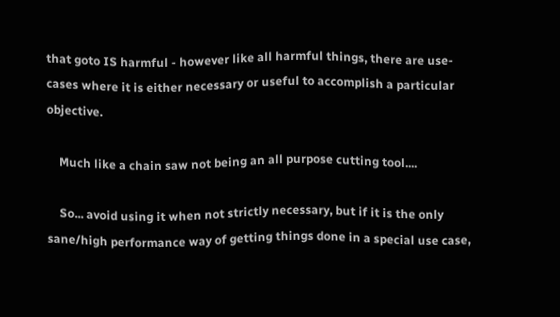that goto IS harmful - however like all harmful things, there are use-cases where it is either necessary or useful to accomplish a particular objective.

    Much like a chain saw not being an all purpose cutting tool....

    So... avoid using it when not strictly necessary, but if it is the only sane/high performance way of getting things done in a special use case,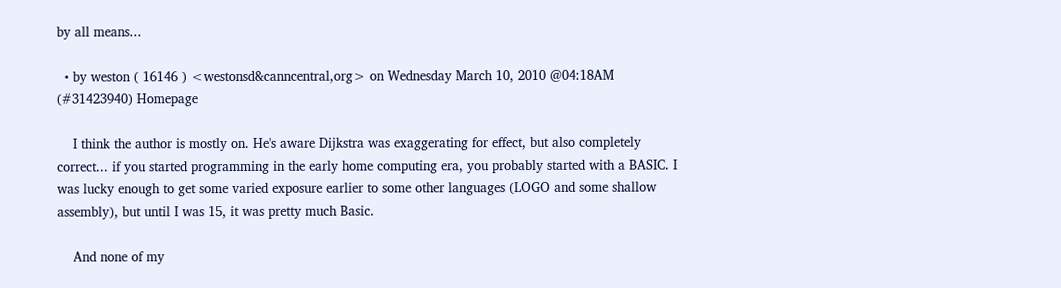by all means...

  • by weston ( 16146 ) <westonsd&canncentral,org> on Wednesday March 10, 2010 @04:18AM (#31423940) Homepage

    I think the author is mostly on. He's aware Dijkstra was exaggerating for effect, but also completely correct... if you started programming in the early home computing era, you probably started with a BASIC. I was lucky enough to get some varied exposure earlier to some other languages (LOGO and some shallow assembly), but until I was 15, it was pretty much Basic.

    And none of my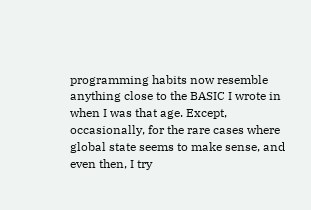programming habits now resemble anything close to the BASIC I wrote in when I was that age. Except, occasionally, for the rare cases where global state seems to make sense, and even then, I try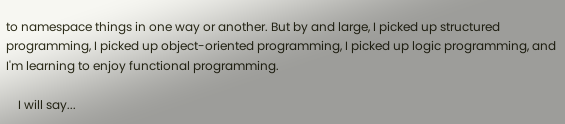to namespace things in one way or another. But by and large, I picked up structured programming, I picked up object-oriented programming, I picked up logic programming, and I'm learning to enjoy functional programming.

    I will say...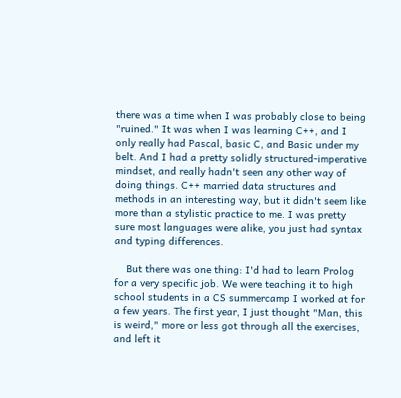there was a time when I was probably close to being "ruined." It was when I was learning C++, and I only really had Pascal, basic C, and Basic under my belt. And I had a pretty solidly structured-imperative mindset, and really hadn't seen any other way of doing things. C++ married data structures and methods in an interesting way, but it didn't seem like more than a stylistic practice to me. I was pretty sure most languages were alike, you just had syntax and typing differences.

    But there was one thing: I'd had to learn Prolog for a very specific job. We were teaching it to high school students in a CS summercamp I worked at for a few years. The first year, I just thought "Man, this is weird," more or less got through all the exercises, and left it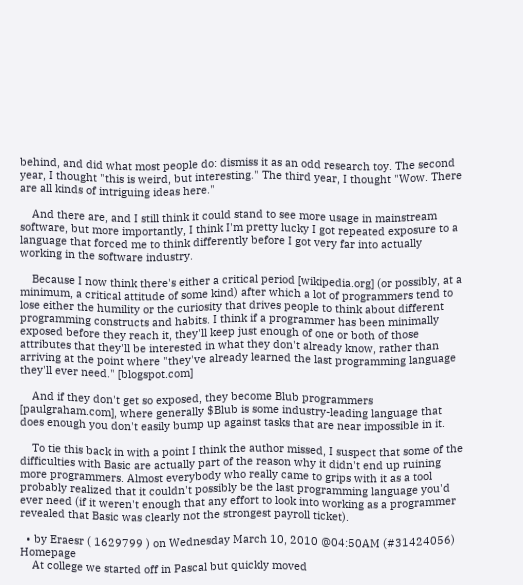behind, and did what most people do: dismiss it as an odd research toy. The second year, I thought "this is weird, but interesting." The third year, I thought "Wow. There are all kinds of intriguing ideas here."

    And there are, and I still think it could stand to see more usage in mainstream software, but more importantly, I think I'm pretty lucky I got repeated exposure to a language that forced me to think differently before I got very far into actually working in the software industry.

    Because I now think there's either a critical period [wikipedia.org] (or possibly, at a minimum, a critical attitude of some kind) after which a lot of programmers tend to lose either the humility or the curiosity that drives people to think about different programming constructs and habits. I think if a programmer has been minimally exposed before they reach it, they'll keep just enough of one or both of those attributes that they'll be interested in what they don't already know, rather than arriving at the point where "they've already learned the last programming language they'll ever need." [blogspot.com]

    And if they don't get so exposed, they become Blub programmers [paulgraham.com], where generally $Blub is some industry-leading language that does enough you don't easily bump up against tasks that are near impossible in it.

    To tie this back in with a point I think the author missed, I suspect that some of the difficulties with Basic are actually part of the reason why it didn't end up ruining more programmers. Almost everybody who really came to grips with it as a tool probably realized that it couldn't possibly be the last programming language you'd ever need (if it weren't enough that any effort to look into working as a programmer revealed that Basic was clearly not the strongest payroll ticket).

  • by Eraesr ( 1629799 ) on Wednesday March 10, 2010 @04:50AM (#31424056) Homepage
    At college we started off in Pascal but quickly moved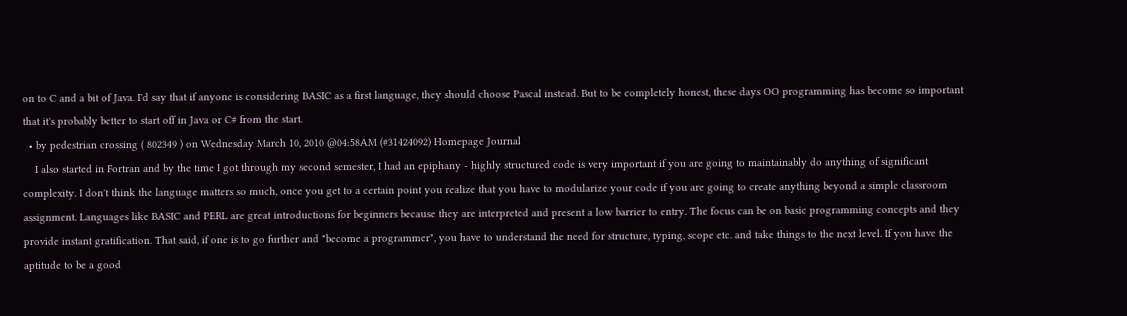on to C and a bit of Java. I'd say that if anyone is considering BASIC as a first language, they should choose Pascal instead. But to be completely honest, these days OO programming has become so important that it's probably better to start off in Java or C# from the start.
  • by pedestrian crossing ( 802349 ) on Wednesday March 10, 2010 @04:58AM (#31424092) Homepage Journal
    I also started in Fortran and by the time I got through my second semester, I had an epiphany - highly structured code is very important if you are going to maintainably do anything of significant complexity. I don't think the language matters so much, once you get to a certain point you realize that you have to modularize your code if you are going to create anything beyond a simple classroom assignment. Languages like BASIC and PERL are great introductions for beginners because they are interpreted and present a low barrier to entry. The focus can be on basic programming concepts and they provide instant gratification. That said, if one is to go further and "become a programmer", you have to understand the need for structure, typing, scope etc. and take things to the next level. If you have the aptitude to be a good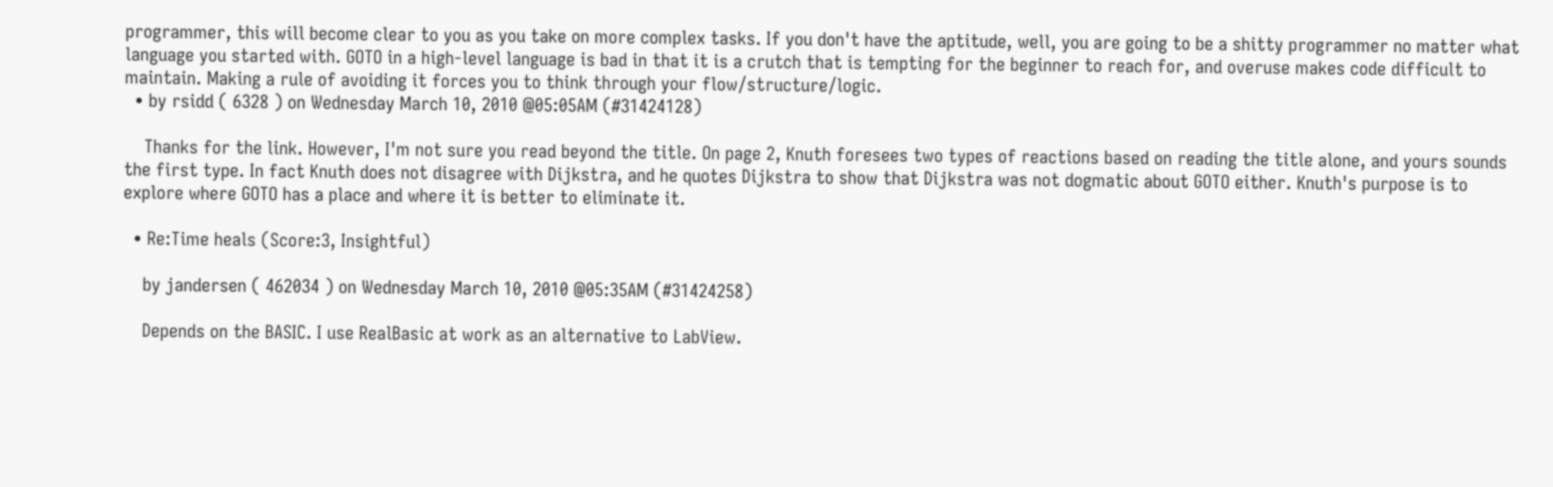programmer, this will become clear to you as you take on more complex tasks. If you don't have the aptitude, well, you are going to be a shitty programmer no matter what language you started with. GOTO in a high-level language is bad in that it is a crutch that is tempting for the beginner to reach for, and overuse makes code difficult to maintain. Making a rule of avoiding it forces you to think through your flow/structure/logic.
  • by rsidd ( 6328 ) on Wednesday March 10, 2010 @05:05AM (#31424128)

    Thanks for the link. However, I'm not sure you read beyond the title. On page 2, Knuth foresees two types of reactions based on reading the title alone, and yours sounds the first type. In fact Knuth does not disagree with Dijkstra, and he quotes Dijkstra to show that Dijkstra was not dogmatic about GOTO either. Knuth's purpose is to explore where GOTO has a place and where it is better to eliminate it.

  • Re:Time heals (Score:3, Insightful)

    by jandersen ( 462034 ) on Wednesday March 10, 2010 @05:35AM (#31424258)

    Depends on the BASIC. I use RealBasic at work as an alternative to LabView.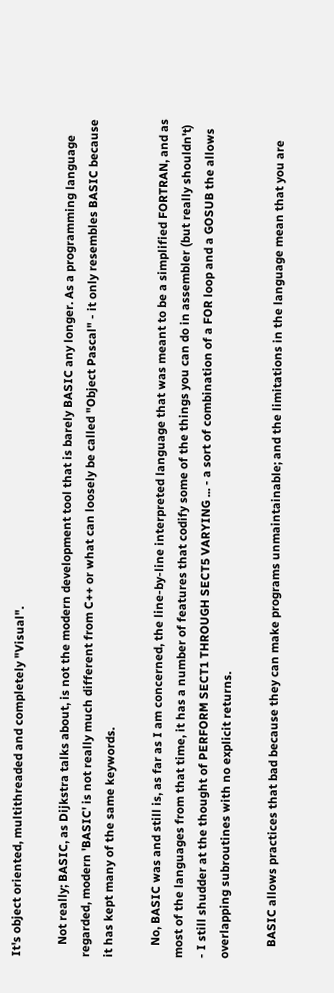It's object oriented, multithreaded and completely "Visual".

    Not really; BASIC, as Dijkstra talks about, is not the modern development tool that is barely BASIC any longer. As a programming language regarded, modern 'BASIC' is not really much different from C++ or what can loosely be called "Object Pascal" - it only resembles BASIC because it has kept many of the same keywords.

    No, BASIC was and still is, as far as I am concerned, the line-by-line interpreted language that was meant to be a simplified FORTRAN, and as most of the languages from that time, it has a number of features that codify some of the things you can do in assembler (but really shouldn't) - I still shudder at the thought of PERFORM SECT1 THROUGH SECT5 VARYING ... - a sort of combination of a FOR loop and a GOSUB the allows overlapping subroutines with no explicit returns.

    BASIC allows practices that bad because they can make programs unmaintainable; and the limitations in the language mean that you are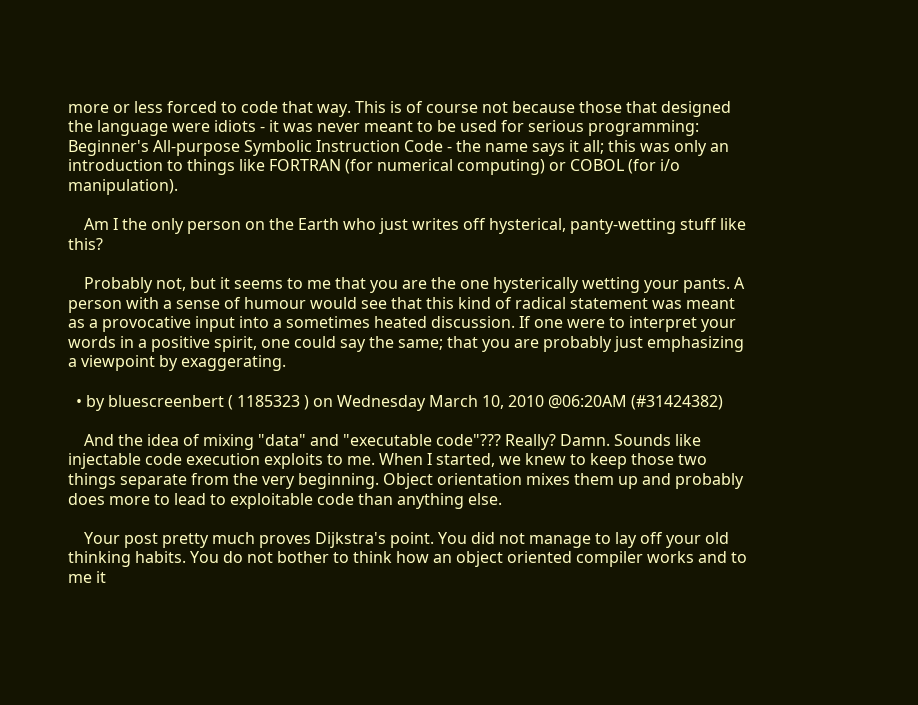more or less forced to code that way. This is of course not because those that designed the language were idiots - it was never meant to be used for serious programming: Beginner's All-purpose Symbolic Instruction Code - the name says it all; this was only an introduction to things like FORTRAN (for numerical computing) or COBOL (for i/o manipulation).

    Am I the only person on the Earth who just writes off hysterical, panty-wetting stuff like this?

    Probably not, but it seems to me that you are the one hysterically wetting your pants. A person with a sense of humour would see that this kind of radical statement was meant as a provocative input into a sometimes heated discussion. If one were to interpret your words in a positive spirit, one could say the same; that you are probably just emphasizing a viewpoint by exaggerating.

  • by bluescreenbert ( 1185323 ) on Wednesday March 10, 2010 @06:20AM (#31424382)

    And the idea of mixing "data" and "executable code"??? Really? Damn. Sounds like injectable code execution exploits to me. When I started, we knew to keep those two things separate from the very beginning. Object orientation mixes them up and probably does more to lead to exploitable code than anything else.

    Your post pretty much proves Dijkstra's point. You did not manage to lay off your old thinking habits. You do not bother to think how an object oriented compiler works and to me it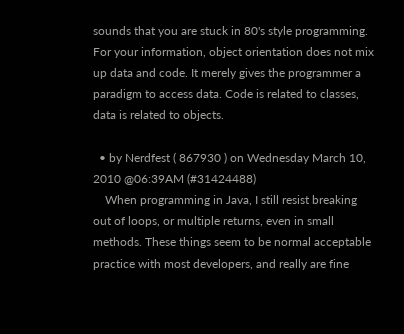sounds that you are stuck in 80's style programming. For your information, object orientation does not mix up data and code. It merely gives the programmer a paradigm to access data. Code is related to classes, data is related to objects.

  • by Nerdfest ( 867930 ) on Wednesday March 10, 2010 @06:39AM (#31424488)
    When programming in Java, I still resist breaking out of loops, or multiple returns, even in small methods. These things seem to be normal acceptable practice with most developers, and really are fine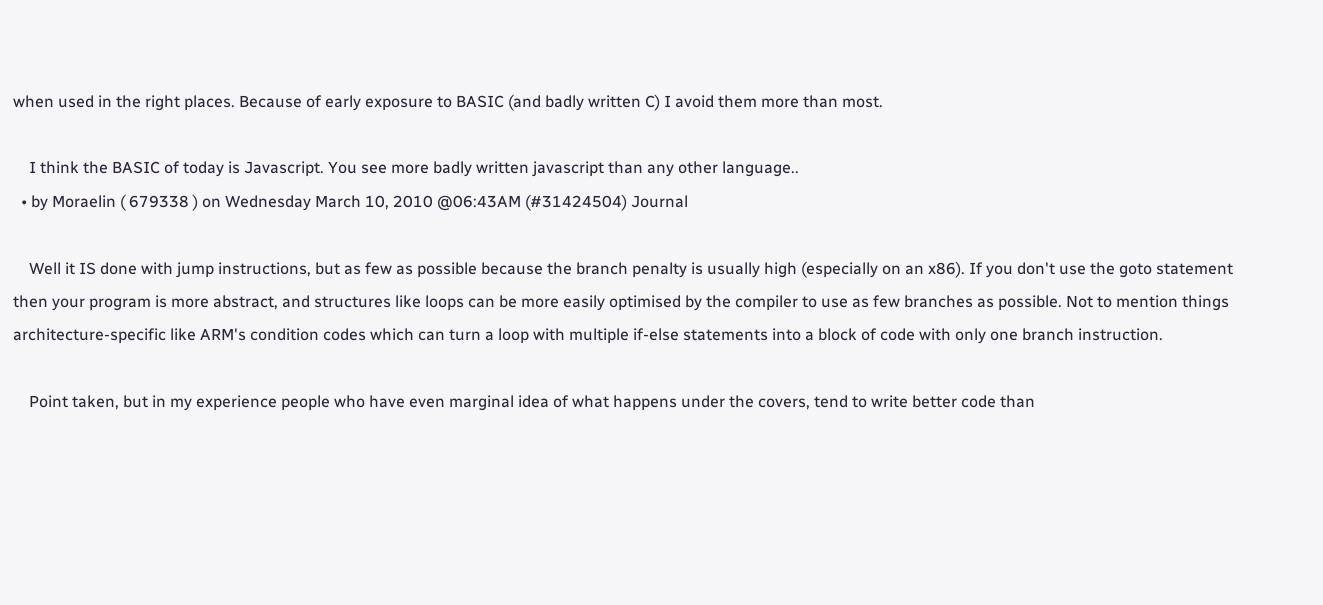when used in the right places. Because of early exposure to BASIC (and badly written C) I avoid them more than most.

    I think the BASIC of today is Javascript. You see more badly written javascript than any other language..
  • by Moraelin ( 679338 ) on Wednesday March 10, 2010 @06:43AM (#31424504) Journal

    Well it IS done with jump instructions, but as few as possible because the branch penalty is usually high (especially on an x86). If you don't use the goto statement then your program is more abstract, and structures like loops can be more easily optimised by the compiler to use as few branches as possible. Not to mention things architecture-specific like ARM's condition codes which can turn a loop with multiple if-else statements into a block of code with only one branch instruction.

    Point taken, but in my experience people who have even marginal idea of what happens under the covers, tend to write better code than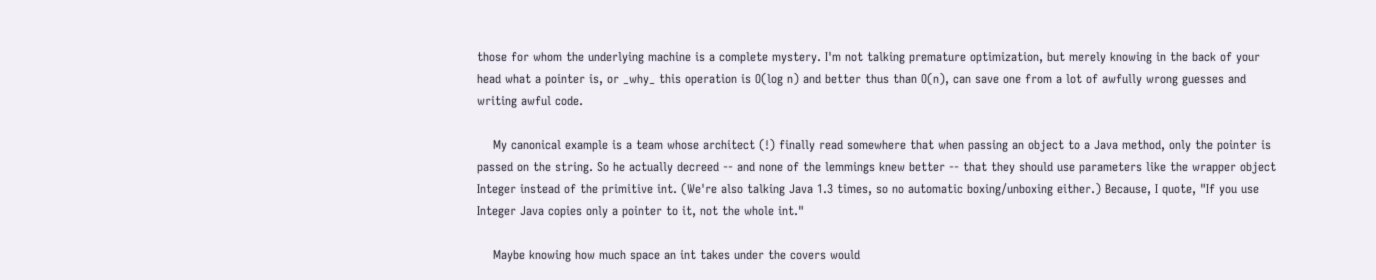those for whom the underlying machine is a complete mystery. I'm not talking premature optimization, but merely knowing in the back of your head what a pointer is, or _why_ this operation is O(log n) and better thus than O(n), can save one from a lot of awfully wrong guesses and writing awful code.

    My canonical example is a team whose architect (!) finally read somewhere that when passing an object to a Java method, only the pointer is passed on the string. So he actually decreed -- and none of the lemmings knew better -- that they should use parameters like the wrapper object Integer instead of the primitive int. (We're also talking Java 1.3 times, so no automatic boxing/unboxing either.) Because, I quote, "If you use Integer Java copies only a pointer to it, not the whole int."

    Maybe knowing how much space an int takes under the covers would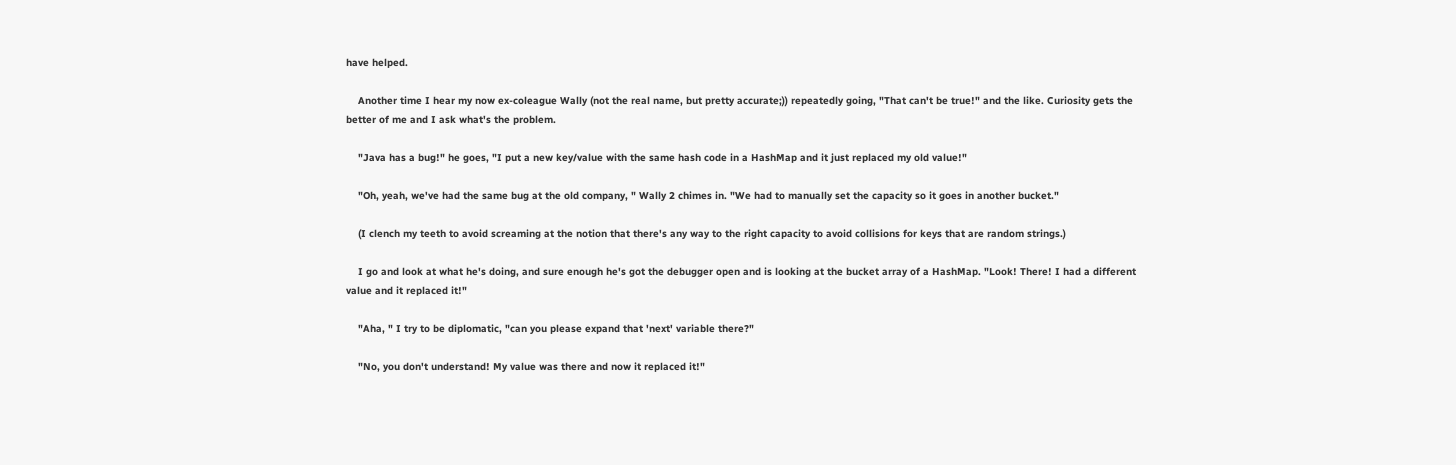have helped.

    Another time I hear my now ex-coleague Wally (not the real name, but pretty accurate;)) repeatedly going, "That can't be true!" and the like. Curiosity gets the better of me and I ask what's the problem.

    "Java has a bug!" he goes, "I put a new key/value with the same hash code in a HashMap and it just replaced my old value!"

    "Oh, yeah, we've had the same bug at the old company, " Wally 2 chimes in. "We had to manually set the capacity so it goes in another bucket."

    (I clench my teeth to avoid screaming at the notion that there's any way to the right capacity to avoid collisions for keys that are random strings.)

    I go and look at what he's doing, and sure enough he's got the debugger open and is looking at the bucket array of a HashMap. "Look! There! I had a different value and it replaced it!"

    "Aha, " I try to be diplomatic, "can you please expand that 'next' variable there?"

    "No, you don't understand! My value was there and now it replaced it!"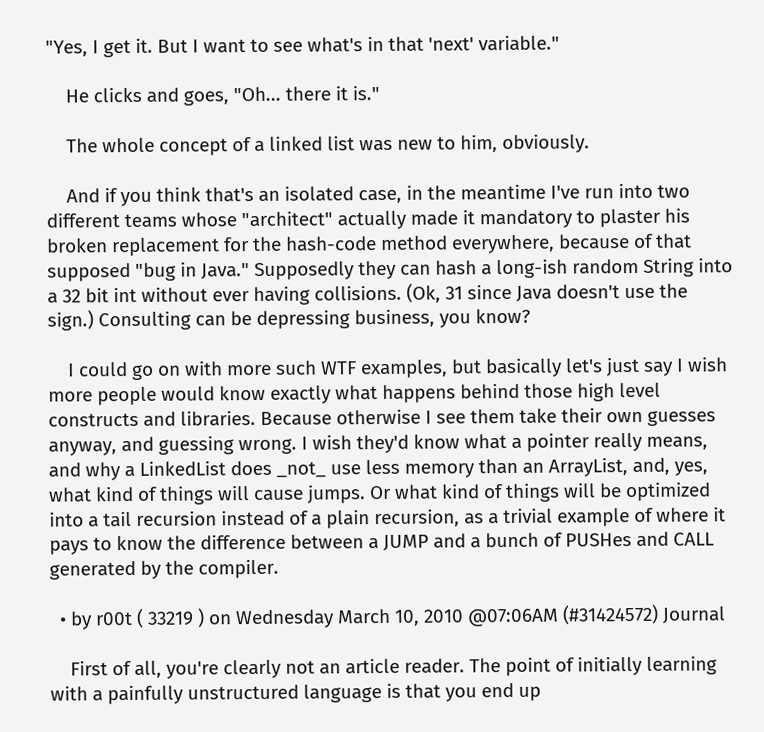"Yes, I get it. But I want to see what's in that 'next' variable."

    He clicks and goes, "Oh... there it is."

    The whole concept of a linked list was new to him, obviously.

    And if you think that's an isolated case, in the meantime I've run into two different teams whose "architect" actually made it mandatory to plaster his broken replacement for the hash-code method everywhere, because of that supposed "bug in Java." Supposedly they can hash a long-ish random String into a 32 bit int without ever having collisions. (Ok, 31 since Java doesn't use the sign.) Consulting can be depressing business, you know?

    I could go on with more such WTF examples, but basically let's just say I wish more people would know exactly what happens behind those high level constructs and libraries. Because otherwise I see them take their own guesses anyway, and guessing wrong. I wish they'd know what a pointer really means, and why a LinkedList does _not_ use less memory than an ArrayList, and, yes, what kind of things will cause jumps. Or what kind of things will be optimized into a tail recursion instead of a plain recursion, as a trivial example of where it pays to know the difference between a JUMP and a bunch of PUSHes and CALL generated by the compiler.

  • by r00t ( 33219 ) on Wednesday March 10, 2010 @07:06AM (#31424572) Journal

    First of all, you're clearly not an article reader. The point of initially learning with a painfully unstructured language is that you end up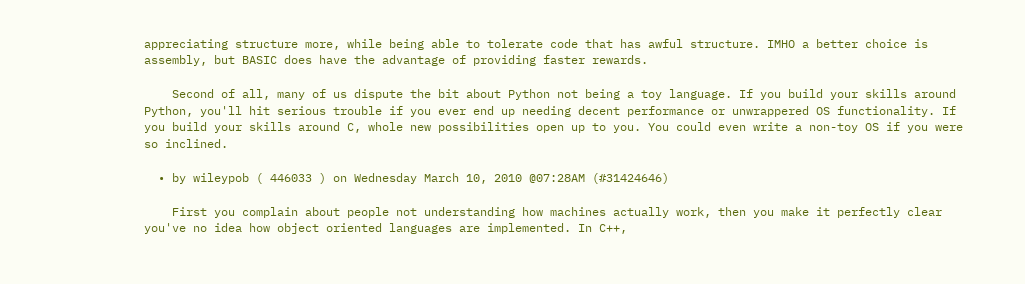appreciating structure more, while being able to tolerate code that has awful structure. IMHO a better choice is assembly, but BASIC does have the advantage of providing faster rewards.

    Second of all, many of us dispute the bit about Python not being a toy language. If you build your skills around Python, you'll hit serious trouble if you ever end up needing decent performance or unwrappered OS functionality. If you build your skills around C, whole new possibilities open up to you. You could even write a non-toy OS if you were so inclined.

  • by wileypob ( 446033 ) on Wednesday March 10, 2010 @07:28AM (#31424646)

    First you complain about people not understanding how machines actually work, then you make it perfectly clear you've no idea how object oriented languages are implemented. In C++,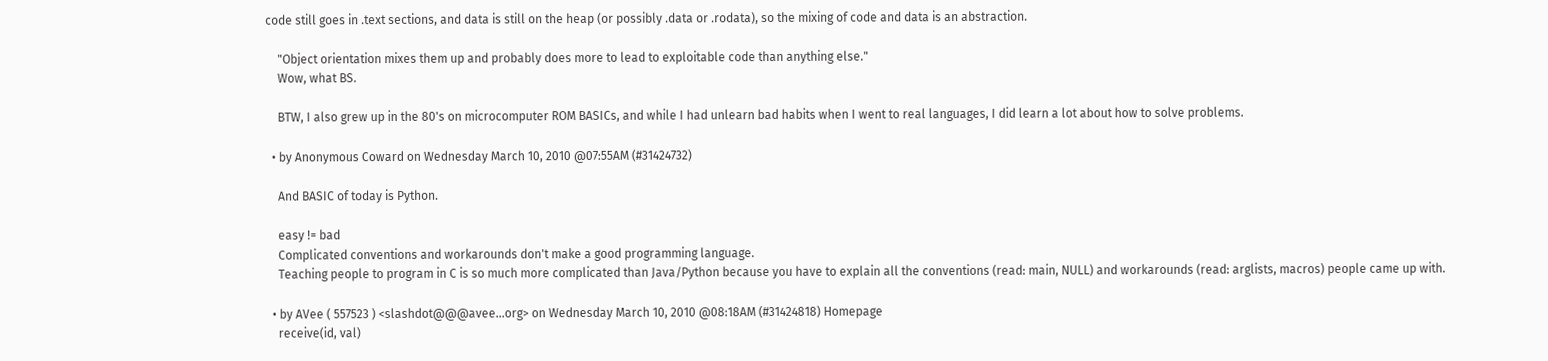code still goes in .text sections, and data is still on the heap (or possibly .data or .rodata), so the mixing of code and data is an abstraction.

    "Object orientation mixes them up and probably does more to lead to exploitable code than anything else."
    Wow, what BS.

    BTW, I also grew up in the 80's on microcomputer ROM BASICs, and while I had unlearn bad habits when I went to real languages, I did learn a lot about how to solve problems.

  • by Anonymous Coward on Wednesday March 10, 2010 @07:55AM (#31424732)

    And BASIC of today is Python.

    easy != bad
    Complicated conventions and workarounds don't make a good programming language.
    Teaching people to program in C is so much more complicated than Java/Python because you have to explain all the conventions (read: main, NULL) and workarounds (read: arglists, macros) people came up with.

  • by AVee ( 557523 ) <slashdot@@@avee...org> on Wednesday March 10, 2010 @08:18AM (#31424818) Homepage
    receive(id, val)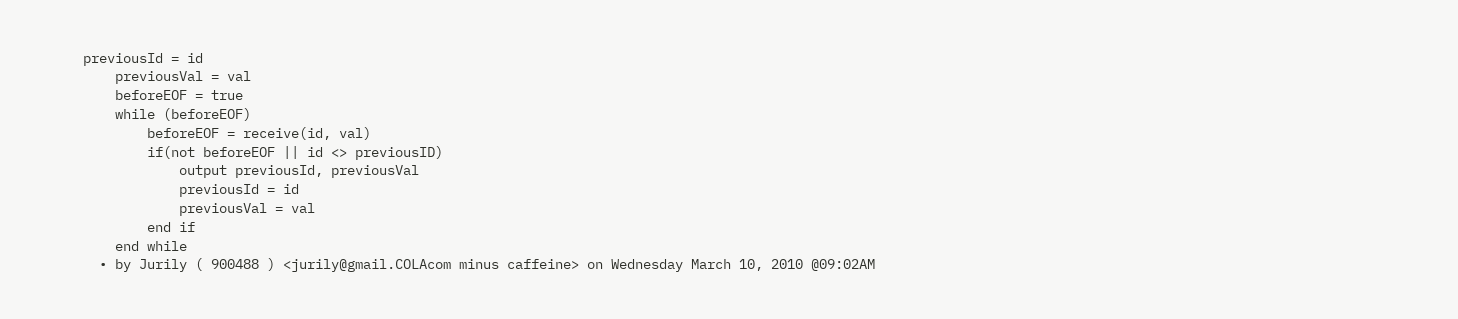previousId = id
    previousVal = val
    beforeEOF = true
    while (beforeEOF)
        beforeEOF = receive(id, val)
        if(not beforeEOF || id <> previousID)
            output previousId, previousVal
            previousId = id
            previousVal = val
        end if
    end while
  • by Jurily ( 900488 ) <jurily@gmail.COLAcom minus caffeine> on Wednesday March 10, 2010 @09:02AM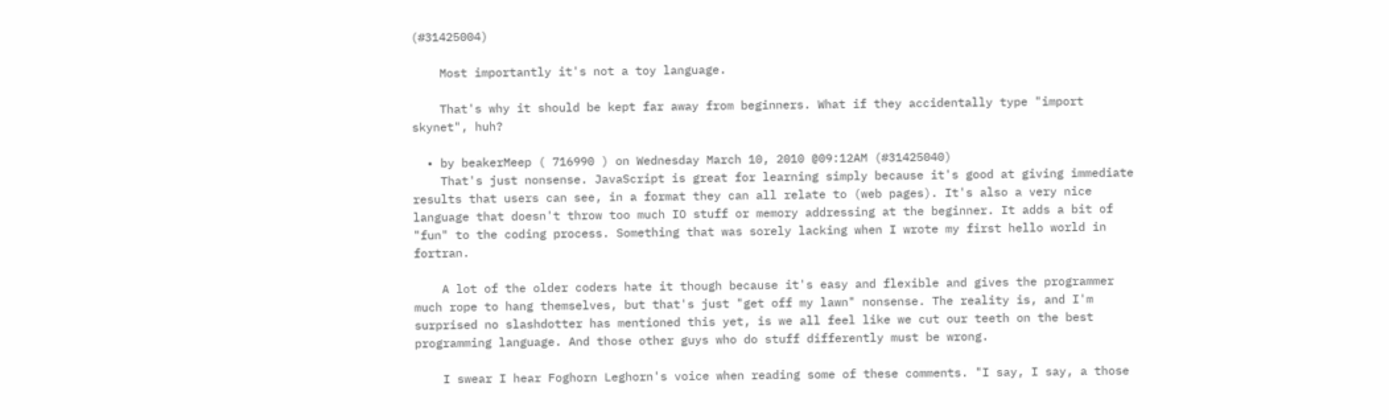(#31425004)

    Most importantly it's not a toy language.

    That's why it should be kept far away from beginners. What if they accidentally type "import skynet", huh?

  • by beakerMeep ( 716990 ) on Wednesday March 10, 2010 @09:12AM (#31425040)
    That's just nonsense. JavaScript is great for learning simply because it's good at giving immediate results that users can see, in a format they can all relate to (web pages). It's also a very nice language that doesn't throw too much IO stuff or memory addressing at the beginner. It adds a bit of "fun" to the coding process. Something that was sorely lacking when I wrote my first hello world in fortran.

    A lot of the older coders hate it though because it's easy and flexible and gives the programmer much rope to hang themselves, but that's just "get off my lawn" nonsense. The reality is, and I'm surprised no slashdotter has mentioned this yet, is we all feel like we cut our teeth on the best programming language. And those other guys who do stuff differently must be wrong.

    I swear I hear Foghorn Leghorn's voice when reading some of these comments. "I say, I say, a those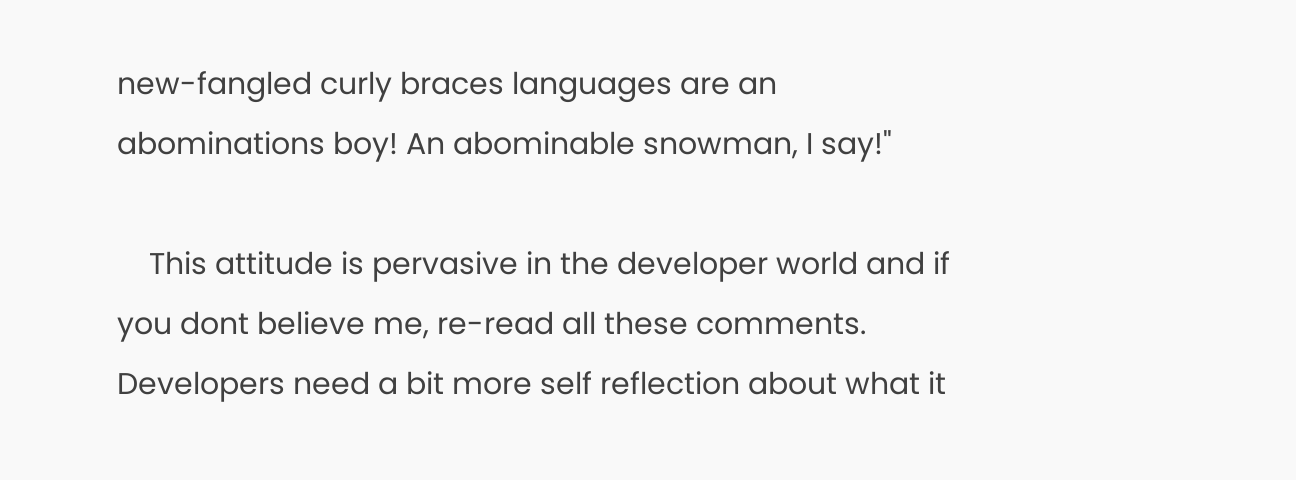new-fangled curly braces languages are an abominations boy! An abominable snowman, I say!"

    This attitude is pervasive in the developer world and if you dont believe me, re-read all these comments. Developers need a bit more self reflection about what it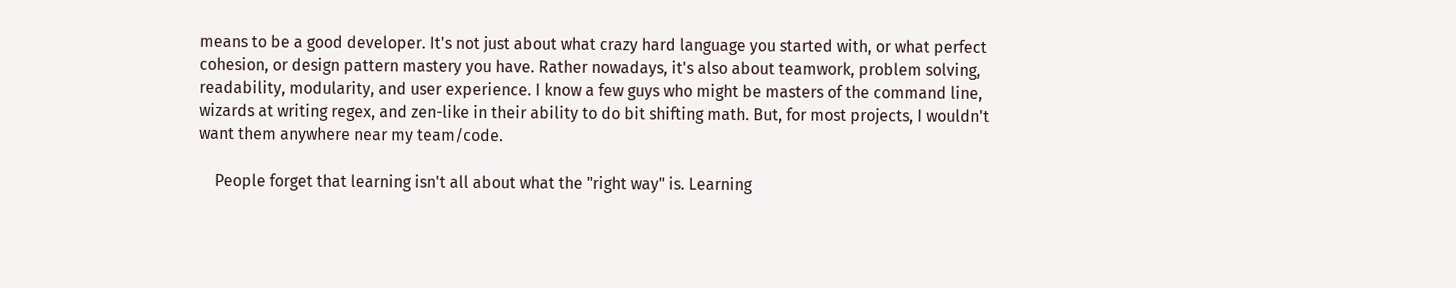means to be a good developer. It's not just about what crazy hard language you started with, or what perfect cohesion, or design pattern mastery you have. Rather nowadays, it's also about teamwork, problem solving, readability, modularity, and user experience. I know a few guys who might be masters of the command line, wizards at writing regex, and zen-like in their ability to do bit shifting math. But, for most projects, I wouldn't want them anywhere near my team/code.

    People forget that learning isn't all about what the "right way" is. Learning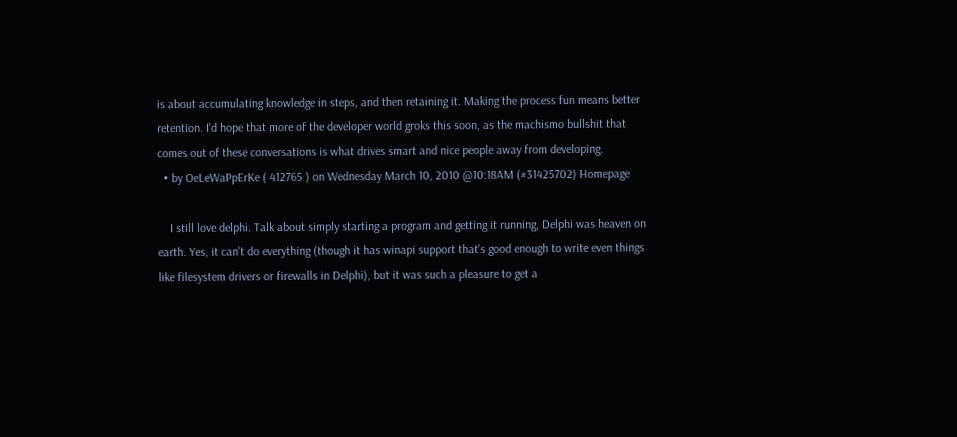is about accumulating knowledge in steps, and then retaining it. Making the process fun means better retention. I'd hope that more of the developer world groks this soon, as the machismo bullshit that comes out of these conversations is what drives smart and nice people away from developing.
  • by OeLeWaPpErKe ( 412765 ) on Wednesday March 10, 2010 @10:18AM (#31425702) Homepage

    I still love delphi. Talk about simply starting a program and getting it running, Delphi was heaven on earth. Yes, it can't do everything (though it has winapi support that's good enough to write even things like filesystem drivers or firewalls in Delphi), but it was such a pleasure to get a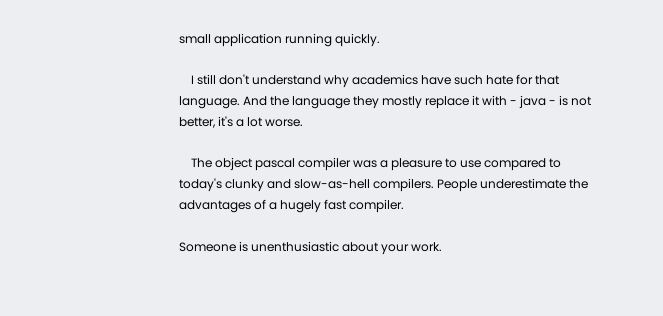small application running quickly.

    I still don't understand why academics have such hate for that language. And the language they mostly replace it with - java - is not better, it's a lot worse.

    The object pascal compiler was a pleasure to use compared to today's clunky and slow-as-hell compilers. People underestimate the advantages of a hugely fast compiler.

Someone is unenthusiastic about your work.